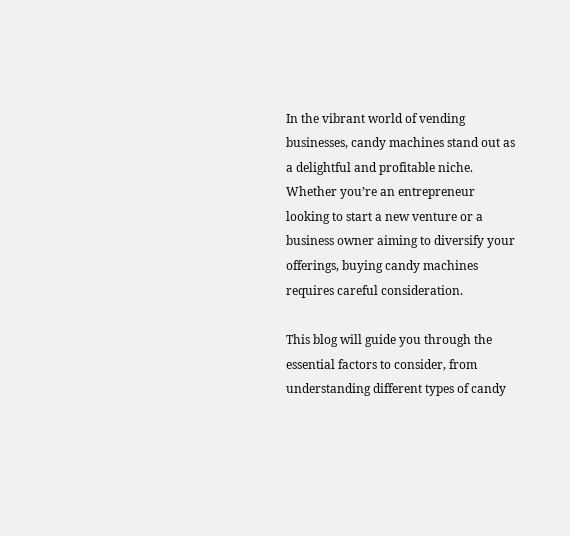In the vibrant world of vending businesses, candy machines stand out as a delightful and profitable niche. Whether you’re an entrepreneur looking to start a new venture or a business owner aiming to diversify your offerings, buying candy machines requires careful consideration.

This blog will guide you through the essential factors to consider, from understanding different types of candy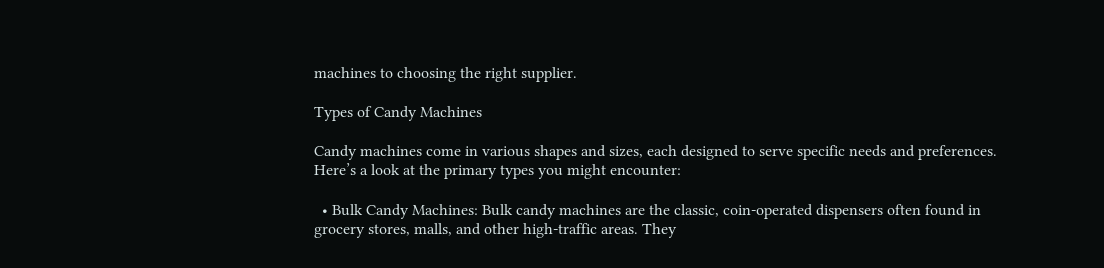machines to choosing the right supplier.

Types of Candy Machines

Candy machines come in various shapes and sizes, each designed to serve specific needs and preferences. Here’s a look at the primary types you might encounter:

  • Bulk Candy Machines: Bulk candy machines are the classic, coin-operated dispensers often found in grocery stores, malls, and other high-traffic areas. They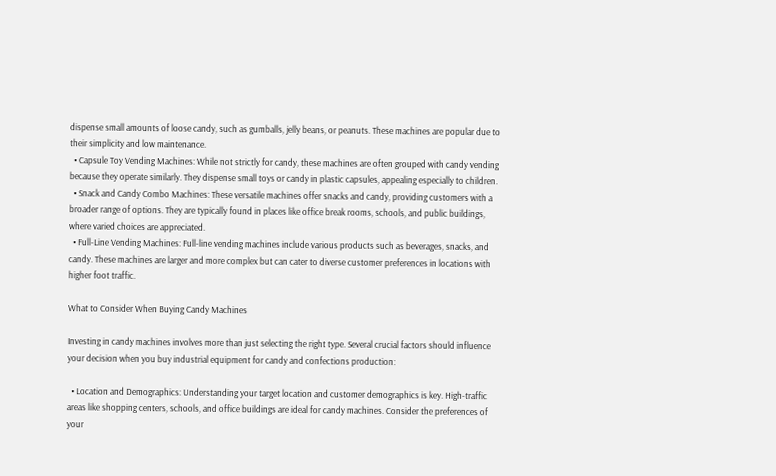dispense small amounts of loose candy, such as gumballs, jelly beans, or peanuts. These machines are popular due to their simplicity and low maintenance.
  • Capsule Toy Vending Machines: While not strictly for candy, these machines are often grouped with candy vending because they operate similarly. They dispense small toys or candy in plastic capsules, appealing especially to children.
  • Snack and Candy Combo Machines: These versatile machines offer snacks and candy, providing customers with a broader range of options. They are typically found in places like office break rooms, schools, and public buildings, where varied choices are appreciated.
  • Full-Line Vending Machines: Full-line vending machines include various products such as beverages, snacks, and candy. These machines are larger and more complex but can cater to diverse customer preferences in locations with higher foot traffic.

What to Consider When Buying Candy Machines

Investing in candy machines involves more than just selecting the right type. Several crucial factors should influence your decision when you buy industrial equipment for candy and confections production:

  • Location and Demographics: Understanding your target location and customer demographics is key. High-traffic areas like shopping centers, schools, and office buildings are ideal for candy machines. Consider the preferences of your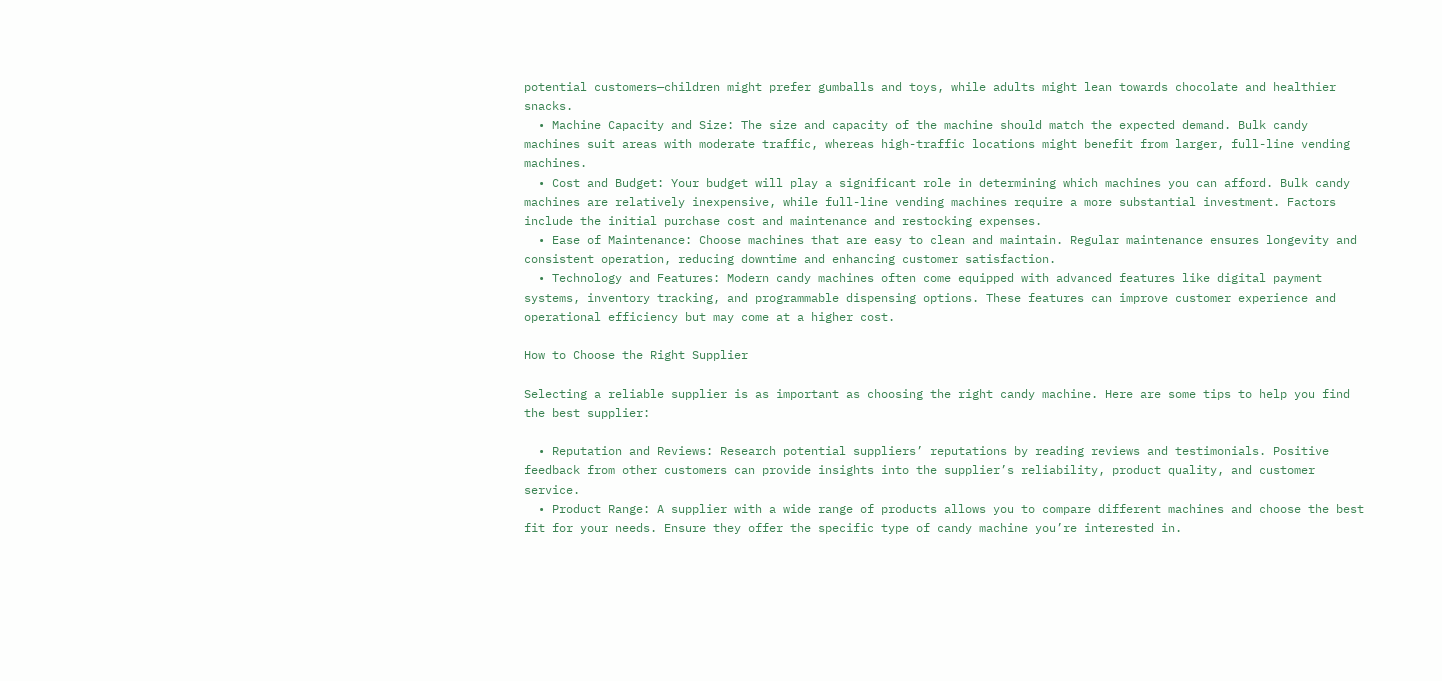potential customers—children might prefer gumballs and toys, while adults might lean towards chocolate and healthier snacks.
  • Machine Capacity and Size: The size and capacity of the machine should match the expected demand. Bulk candy machines suit areas with moderate traffic, whereas high-traffic locations might benefit from larger, full-line vending machines.
  • Cost and Budget: Your budget will play a significant role in determining which machines you can afford. Bulk candy machines are relatively inexpensive, while full-line vending machines require a more substantial investment. Factors include the initial purchase cost and maintenance and restocking expenses.
  • Ease of Maintenance: Choose machines that are easy to clean and maintain. Regular maintenance ensures longevity and consistent operation, reducing downtime and enhancing customer satisfaction.
  • Technology and Features: Modern candy machines often come equipped with advanced features like digital payment systems, inventory tracking, and programmable dispensing options. These features can improve customer experience and operational efficiency but may come at a higher cost.

How to Choose the Right Supplier

Selecting a reliable supplier is as important as choosing the right candy machine. Here are some tips to help you find the best supplier:

  • Reputation and Reviews: Research potential suppliers’ reputations by reading reviews and testimonials. Positive feedback from other customers can provide insights into the supplier’s reliability, product quality, and customer service.
  • Product Range: A supplier with a wide range of products allows you to compare different machines and choose the best fit for your needs. Ensure they offer the specific type of candy machine you’re interested in.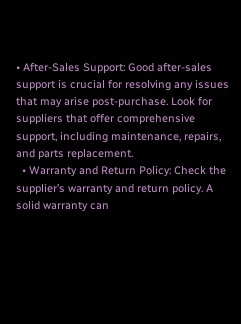• After-Sales Support: Good after-sales support is crucial for resolving any issues that may arise post-purchase. Look for suppliers that offer comprehensive support, including maintenance, repairs, and parts replacement.
  • Warranty and Return Policy: Check the supplier’s warranty and return policy. A solid warranty can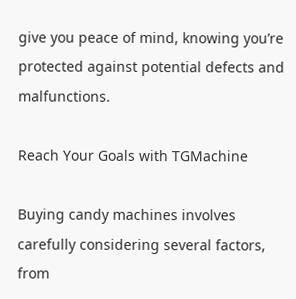give you peace of mind, knowing you’re protected against potential defects and malfunctions.

Reach Your Goals with TGMachine

Buying candy machines involves carefully considering several factors, from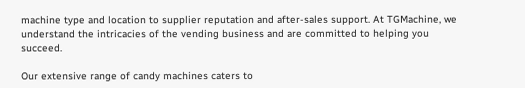machine type and location to supplier reputation and after-sales support. At TGMachine, we understand the intricacies of the vending business and are committed to helping you succeed.

Our extensive range of candy machines caters to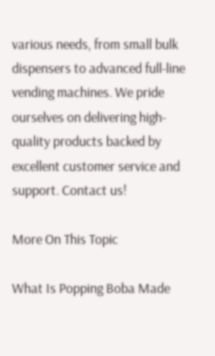various needs, from small bulk dispensers to advanced full-line vending machines. We pride ourselves on delivering high-quality products backed by excellent customer service and support. Contact us!

More On This Topic

What Is Popping Boba Made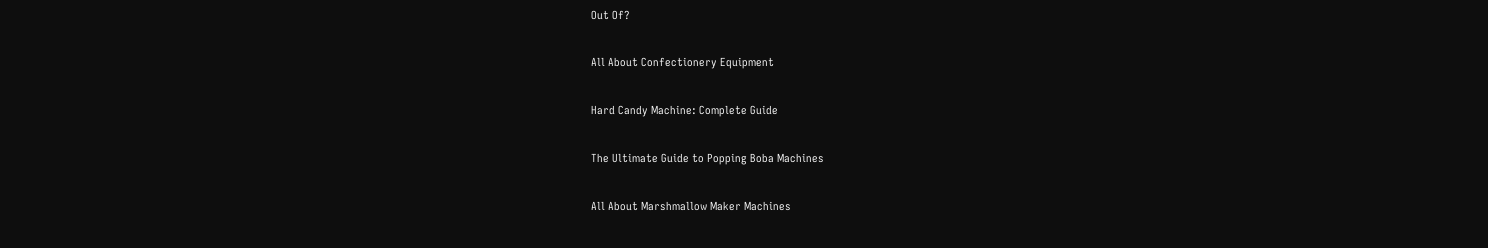Out Of?

All About Confectionery Equipment

Hard Candy Machine: Complete Guide

The Ultimate Guide to Popping Boba Machines

All About Marshmallow Maker Machines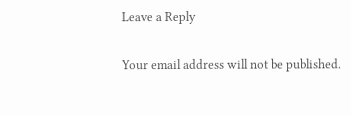Leave a Reply

Your email address will not be published.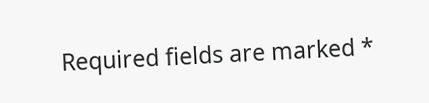Required fields are marked *